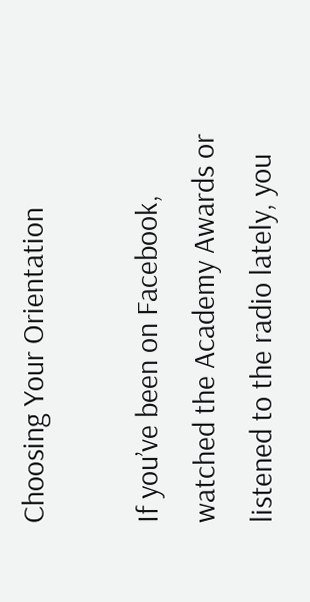Choosing Your Orientation

If you’ve been on Facebook, watched the Academy Awards or listened to the radio lately, you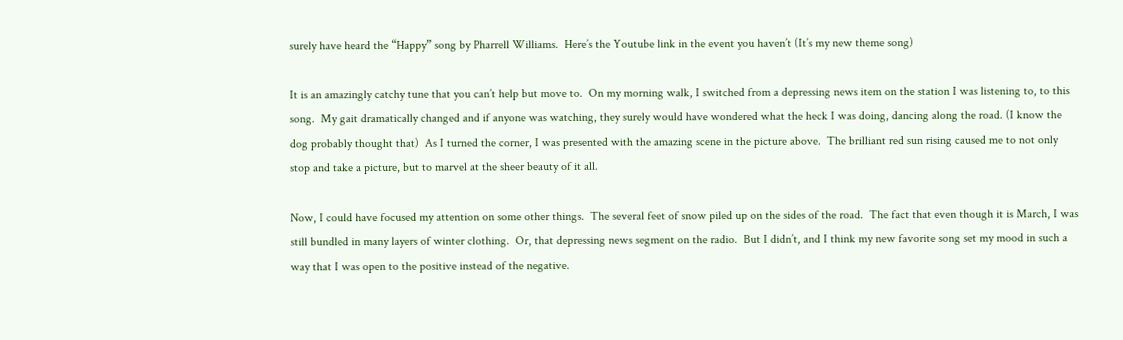surely have heard the “Happy” song by Pharrell Williams.  Here’s the Youtube link in the event you haven’t (It’s my new theme song)

It is an amazingly catchy tune that you can’t help but move to.  On my morning walk, I switched from a depressing news item on the station I was listening to, to this song.  My gait dramatically changed and if anyone was watching, they surely would have wondered what the heck I was doing, dancing along the road. (I know the dog probably thought that)  As I turned the corner, I was presented with the amazing scene in the picture above.  The brilliant red sun rising caused me to not only stop and take a picture, but to marvel at the sheer beauty of it all.

Now, I could have focused my attention on some other things.  The several feet of snow piled up on the sides of the road.  The fact that even though it is March, I was still bundled in many layers of winter clothing.  Or, that depressing news segment on the radio.  But I didn’t, and I think my new favorite song set my mood in such a way that I was open to the positive instead of the negative.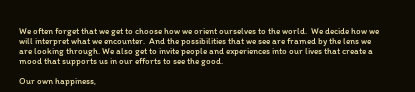We often forget that we get to choose how we orient ourselves to the world.  We decide how we will interpret what we encounter.  And the possibilities that we see are framed by the lens we are looking through. We also get to invite people and experiences into our lives that create a mood that supports us in our efforts to see the good.

Our own happiness,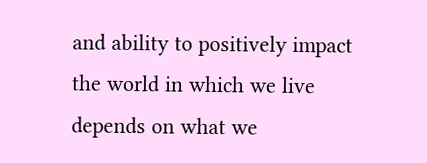and ability to positively impact the world in which we live depends on what we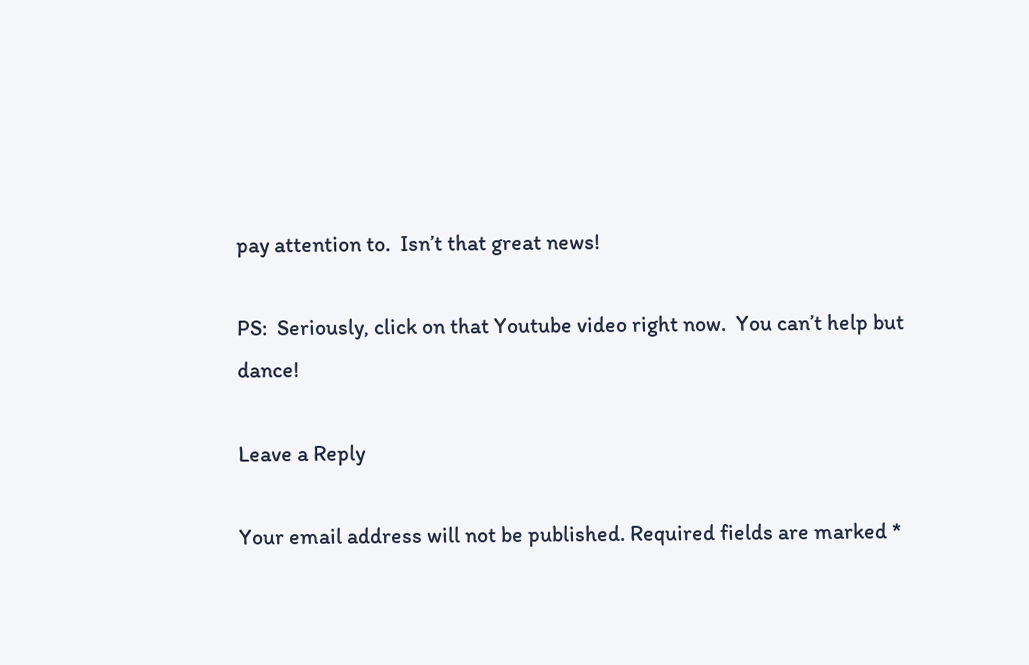pay attention to.  Isn’t that great news!

PS:  Seriously, click on that Youtube video right now.  You can’t help but dance!

Leave a Reply

Your email address will not be published. Required fields are marked *